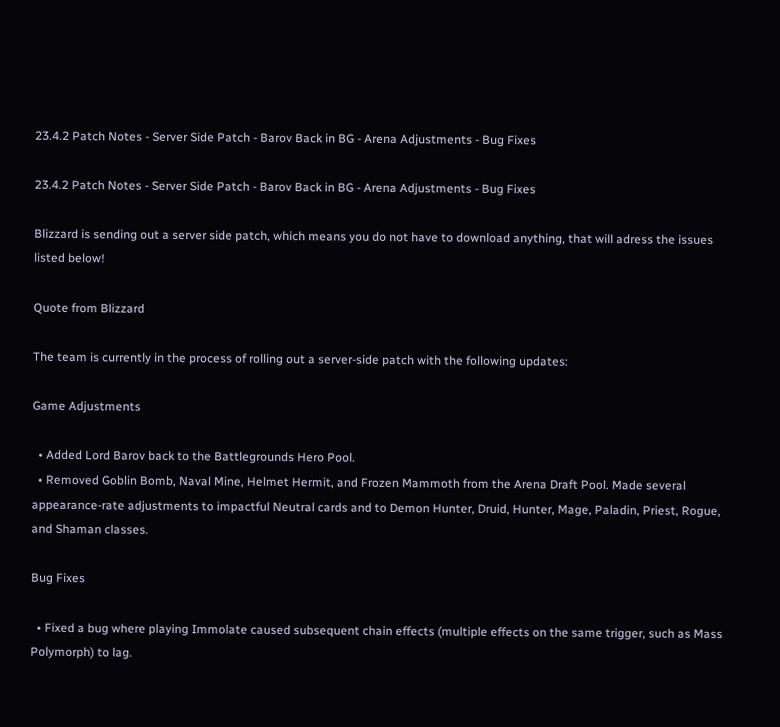23.4.2 Patch Notes - Server Side Patch - Barov Back in BG - Arena Adjustments - Bug Fixes

23.4.2 Patch Notes - Server Side Patch - Barov Back in BG - Arena Adjustments - Bug Fixes

Blizzard is sending out a server side patch, which means you do not have to download anything, that will adress the issues listed below!

Quote from Blizzard

The team is currently in the process of rolling out a server-side patch with the following updates:

Game Adjustments

  • Added Lord Barov back to the Battlegrounds Hero Pool.
  • Removed Goblin Bomb, Naval Mine, Helmet Hermit, and Frozen Mammoth from the Arena Draft Pool. Made several appearance-rate adjustments to impactful Neutral cards and to Demon Hunter, Druid, Hunter, Mage, Paladin, Priest, Rogue, and Shaman classes.

Bug Fixes

  • Fixed a bug where playing Immolate caused subsequent chain effects (multiple effects on the same trigger, such as Mass Polymorph) to lag.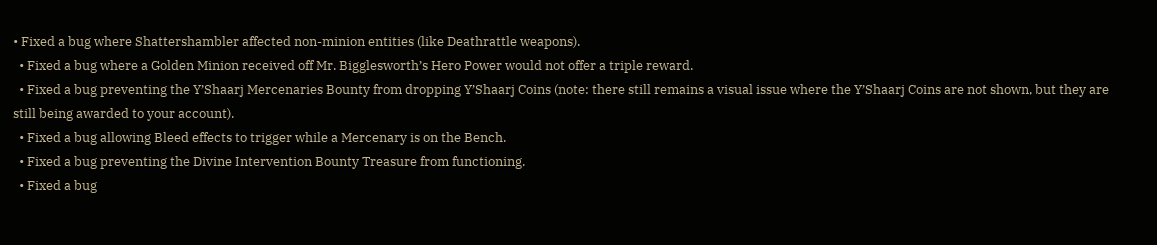• Fixed a bug where Shattershambler affected non-minion entities (like Deathrattle weapons).
  • Fixed a bug where a Golden Minion received off Mr. Bigglesworth’s Hero Power would not offer a triple reward.
  • Fixed a bug preventing the Y’Shaarj Mercenaries Bounty from dropping Y’Shaarj Coins (note: there still remains a visual issue where the Y’Shaarj Coins are not shown, but they are still being awarded to your account).
  • Fixed a bug allowing Bleed effects to trigger while a Mercenary is on the Bench.
  • Fixed a bug preventing the Divine Intervention Bounty Treasure from functioning.
  • Fixed a bug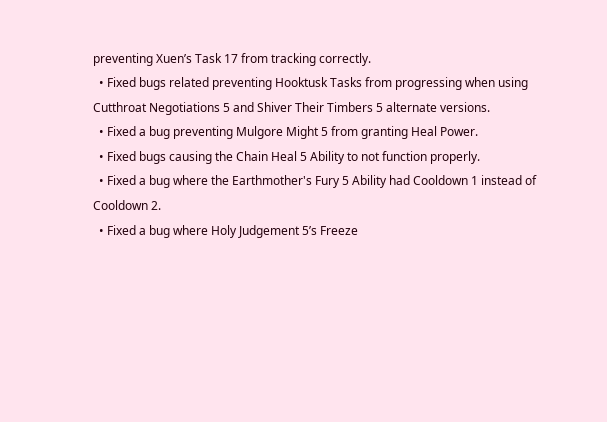preventing Xuen’s Task 17 from tracking correctly.
  • Fixed bugs related preventing Hooktusk Tasks from progressing when using Cutthroat Negotiations 5 and Shiver Their Timbers 5 alternate versions.
  • Fixed a bug preventing Mulgore Might 5 from granting Heal Power.
  • Fixed bugs causing the Chain Heal 5 Ability to not function properly.
  • Fixed a bug where the Earthmother's Fury 5 Ability had Cooldown 1 instead of Cooldown 2.
  • Fixed a bug where Holy Judgement 5’s Freeze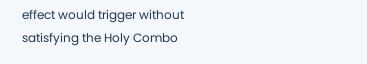effect would trigger without satisfying the Holy Combo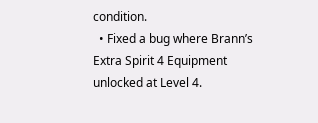condition.
  • Fixed a bug where Brann’s Extra Spirit 4 Equipment unlocked at Level 4.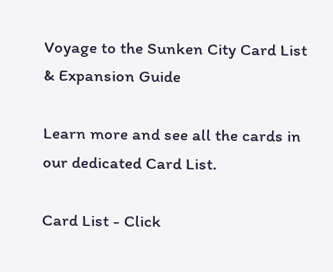Voyage to the Sunken City Card List & Expansion Guide

Learn more and see all the cards in our dedicated Card List.

Card List - Click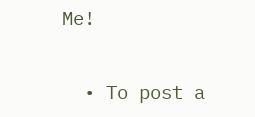Me!


  • To post a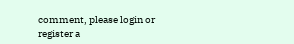comment, please login or register a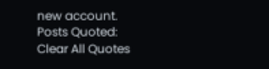new account.
Posts Quoted:
Clear All Quotes